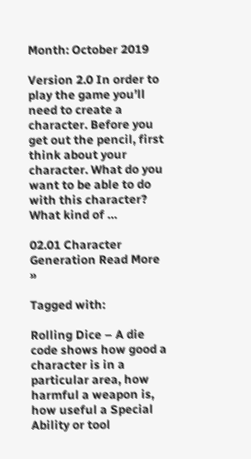Month: October 2019

Version 2.0 In order to play the game you’ll need to create a character. Before you get out the pencil, first think about your character. What do you want to be able to do with this character? What kind of …

02.01 Character Generation Read More »

Tagged with:

Rolling Dice – A die code shows how good a character is in a particular area, how harmful a weapon is, how useful a Special Ability or tool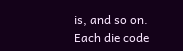is, and so on. Each die code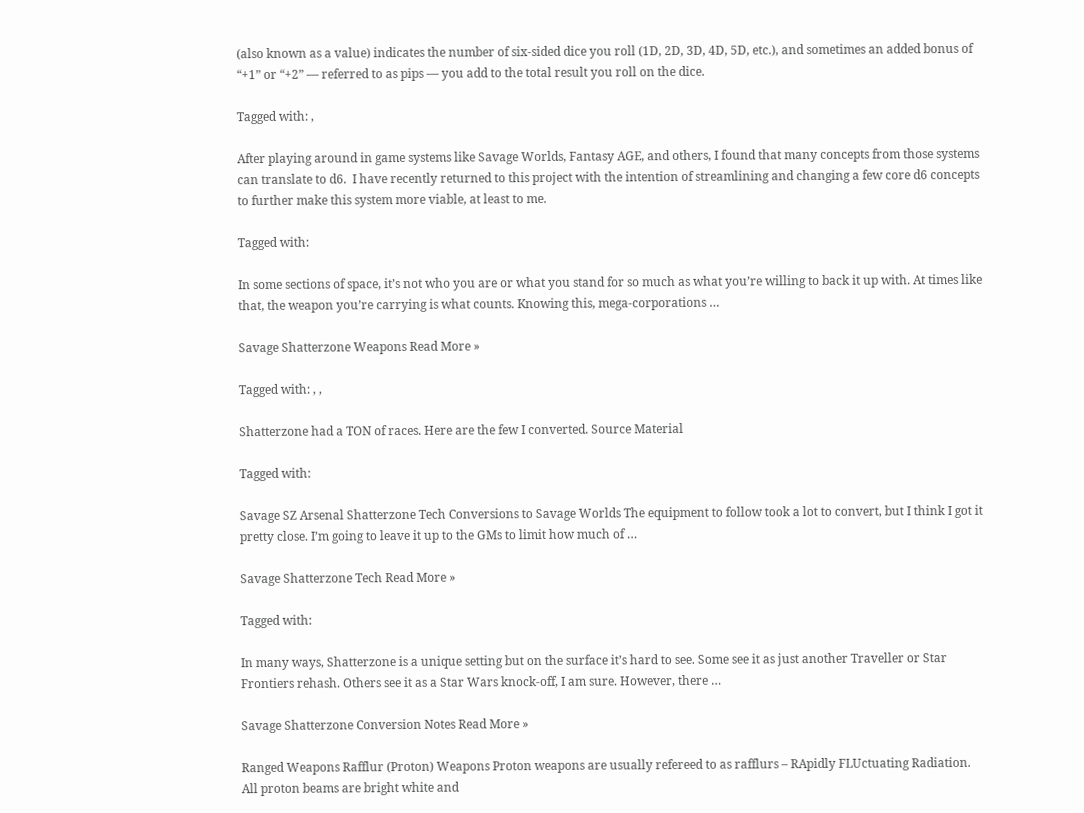(also known as a value) indicates the number of six-sided dice you roll (1D, 2D, 3D, 4D, 5D, etc.), and sometimes an added bonus of “+1” or “+2” — referred to as pips — you add to the total result you roll on the dice.

Tagged with: ,

After playing around in game systems like Savage Worlds, Fantasy AGE, and others, I found that many concepts from those systems can translate to d6.  I have recently returned to this project with the intention of streamlining and changing a few core d6 concepts to further make this system more viable, at least to me.

Tagged with:

In some sections of space, it’s not who you are or what you stand for so much as what you’re willing to back it up with. At times like that, the weapon you’re carrying is what counts. Knowing this, mega-corporations …

Savage Shatterzone Weapons Read More »

Tagged with: , ,

Shatterzone had a TON of races. Here are the few I converted. Source Material

Tagged with:

Savage SZ Arsenal Shatterzone Tech Conversions to Savage Worlds The equipment to follow took a lot to convert, but I think I got it pretty close. I’m going to leave it up to the GMs to limit how much of …

Savage Shatterzone Tech Read More »

Tagged with:

In many ways, Shatterzone is a unique setting but on the surface it’s hard to see. Some see it as just another Traveller or Star Frontiers rehash. Others see it as a Star Wars knock-off, I am sure. However, there …

Savage Shatterzone Conversion Notes Read More »

Ranged Weapons Rafflur (Proton) Weapons Proton weapons are usually refereed to as rafflurs – RApidly FLUctuating Radiation. All proton beams are bright white and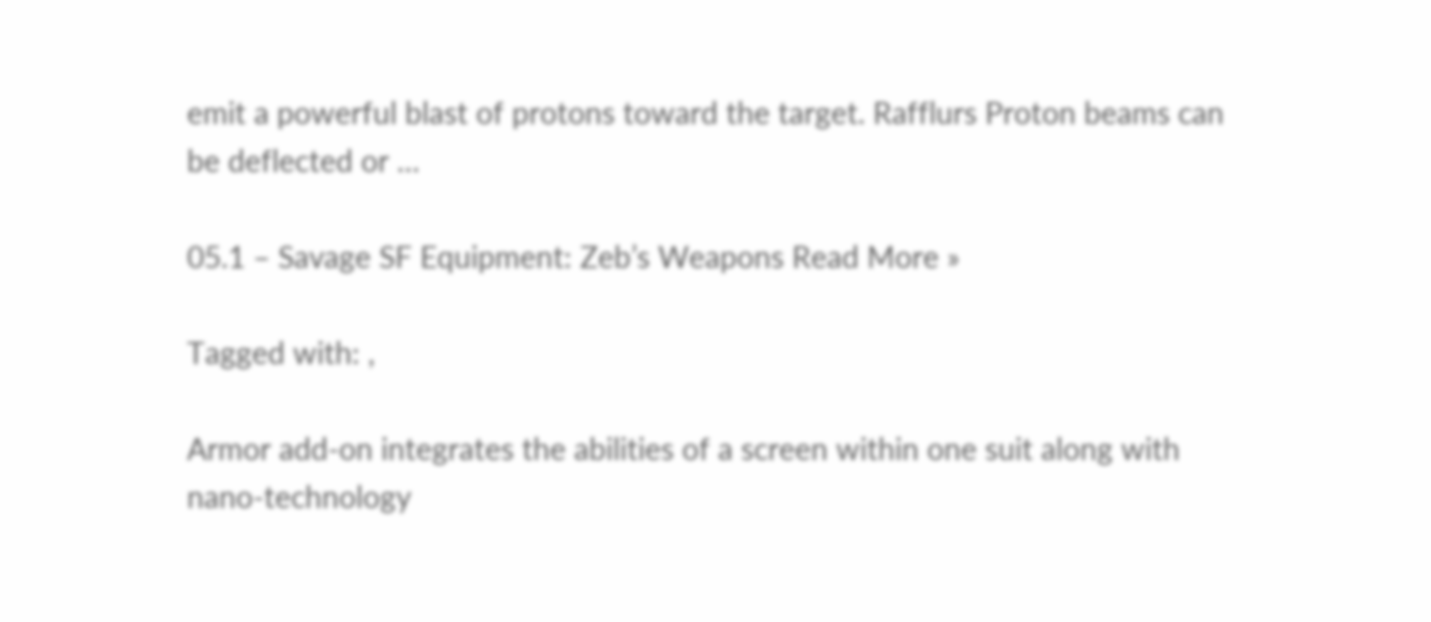emit a powerful blast of protons toward the target. Rafflurs Proton beams can be deflected or …

05.1 – Savage SF Equipment: Zeb’s Weapons Read More »

Tagged with: ,

Armor add-on integrates the abilities of a screen within one suit along with nano-technology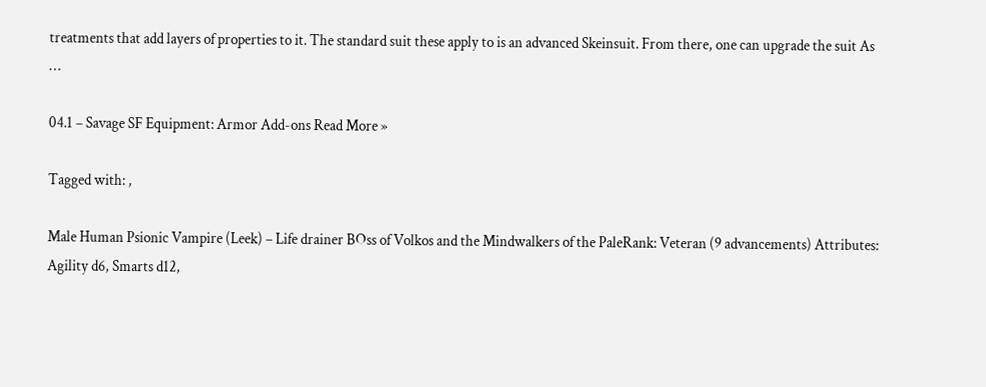treatments that add layers of properties to it. The standard suit these apply to is an advanced Skeinsuit. From there, one can upgrade the suit As …

04.1 – Savage SF Equipment: Armor Add-ons Read More »

Tagged with: ,

Male Human Psionic Vampire (Leek) – Life drainer BOss of Volkos and the Mindwalkers of the PaleRank: Veteran (9 advancements) Attributes: Agility d6, Smarts d12,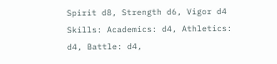Spirit d8, Strength d6, Vigor d4 Skills: Academics: d4, Athletics: d4, Battle: d4,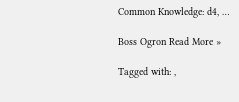Common Knowledge: d4, …

Boss Ogron Read More »

Tagged with: ,